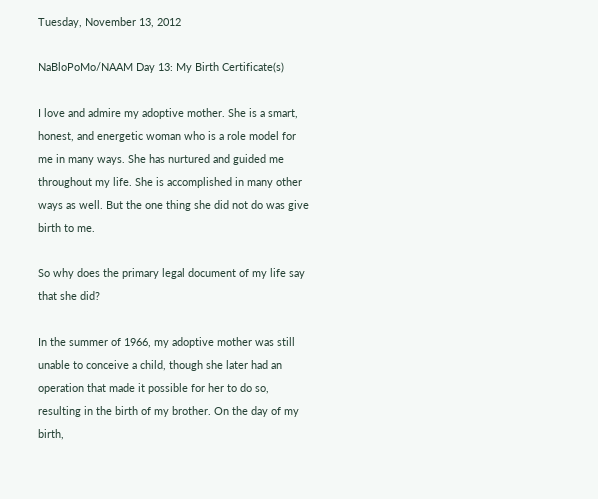Tuesday, November 13, 2012

NaBloPoMo/NAAM Day 13: My Birth Certificate(s)

I love and admire my adoptive mother. She is a smart, honest, and energetic woman who is a role model for me in many ways. She has nurtured and guided me throughout my life. She is accomplished in many other ways as well. But the one thing she did not do was give birth to me.

So why does the primary legal document of my life say that she did?

In the summer of 1966, my adoptive mother was still unable to conceive a child, though she later had an operation that made it possible for her to do so, resulting in the birth of my brother. On the day of my birth,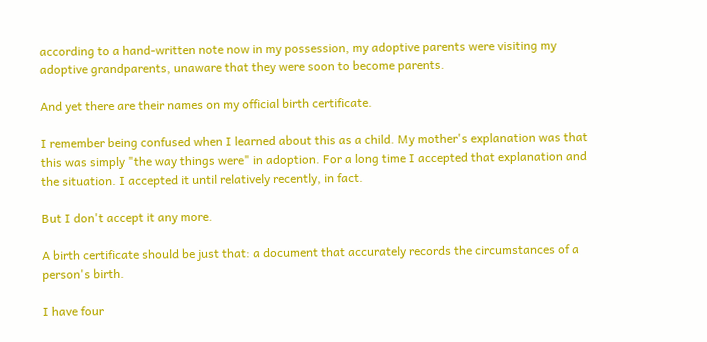according to a hand-written note now in my possession, my adoptive parents were visiting my adoptive grandparents, unaware that they were soon to become parents.

And yet there are their names on my official birth certificate.

I remember being confused when I learned about this as a child. My mother's explanation was that this was simply "the way things were" in adoption. For a long time I accepted that explanation and the situation. I accepted it until relatively recently, in fact.

But I don't accept it any more.

A birth certificate should be just that: a document that accurately records the circumstances of a person's birth.

I have four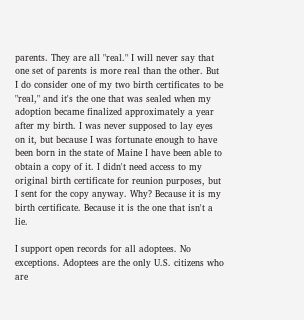parents. They are all "real." I will never say that one set of parents is more real than the other. But I do consider one of my two birth certificates to be "real," and it's the one that was sealed when my adoption became finalized approximately a year after my birth. I was never supposed to lay eyes on it, but because I was fortunate enough to have been born in the state of Maine I have been able to obtain a copy of it. I didn't need access to my original birth certificate for reunion purposes, but I sent for the copy anyway. Why? Because it is my birth certificate. Because it is the one that isn't a lie.

I support open records for all adoptees. No exceptions. Adoptees are the only U.S. citizens who are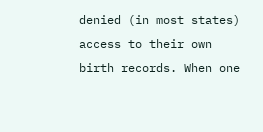denied (in most states) access to their own birth records. When one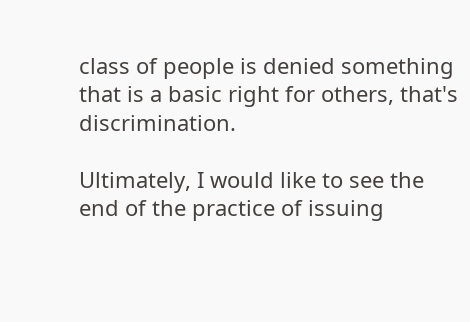class of people is denied something that is a basic right for others, that's discrimination.

Ultimately, I would like to see the end of the practice of issuing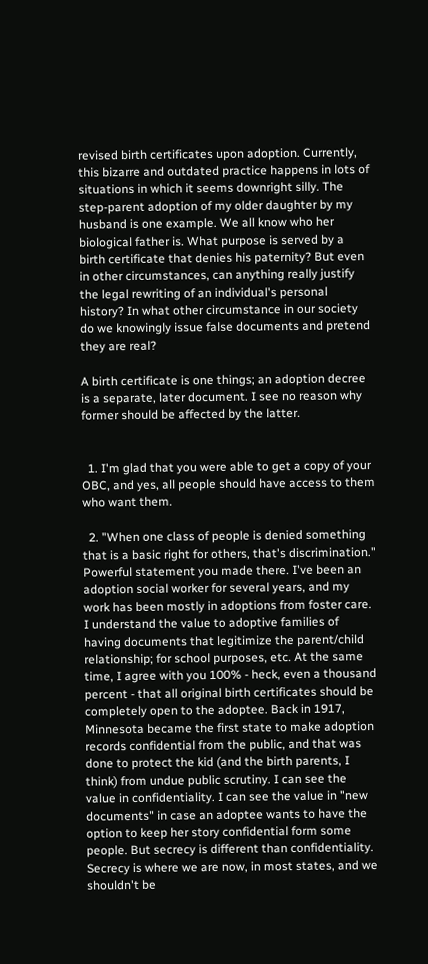revised birth certificates upon adoption. Currently, this bizarre and outdated practice happens in lots of situations in which it seems downright silly. The step-parent adoption of my older daughter by my husband is one example. We all know who her biological father is. What purpose is served by a birth certificate that denies his paternity? But even in other circumstances, can anything really justify the legal rewriting of an individual's personal history? In what other circumstance in our society do we knowingly issue false documents and pretend they are real?

A birth certificate is one things; an adoption decree is a separate, later document. I see no reason why former should be affected by the latter.


  1. I'm glad that you were able to get a copy of your OBC, and yes, all people should have access to them who want them.

  2. "When one class of people is denied something that is a basic right for others, that's discrimination." Powerful statement you made there. I've been an adoption social worker for several years, and my work has been mostly in adoptions from foster care. I understand the value to adoptive families of having documents that legitimize the parent/child relationship; for school purposes, etc. At the same time, I agree with you 100% - heck, even a thousand percent - that all original birth certificates should be completely open to the adoptee. Back in 1917, Minnesota became the first state to make adoption records confidential from the public, and that was done to protect the kid (and the birth parents, I think) from undue public scrutiny. I can see the value in confidentiality. I can see the value in "new documents" in case an adoptee wants to have the option to keep her story confidential form some people. But secrecy is different than confidentiality. Secrecy is where we are now, in most states, and we shouldn't be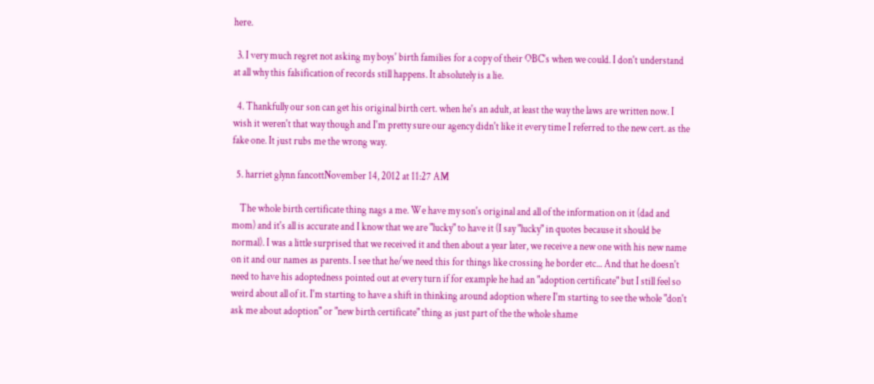here.

  3. I very much regret not asking my boys' birth families for a copy of their OBC's when we could. I don't understand at all why this falsification of records still happens. It absolutely is a lie.

  4. Thankfully our son can get his original birth cert. when he's an adult, at least the way the laws are written now. I wish it weren't that way though and I'm pretty sure our agency didn't like it every time I referred to the new cert. as the fake one. It just rubs me the wrong way.

  5. harriet glynn fancottNovember 14, 2012 at 11:27 AM

    The whole birth certificate thing nags a me. We have my son's original and all of the information on it (dad and mom) and it's all is accurate and I know that we are "lucky" to have it (I say "lucky" in quotes because it should be normal). I was a little surprised that we received it and then about a year later, we receive a new one with his new name on it and our names as parents. I see that he/we need this for things like crossing he border etc... And that he doesn't need to have his adoptedness pointed out at every turn if for example he had an "adoption certificate" but I still feel so weird about all of it. I'm starting to have a shift in thinking around adoption where I'm starting to see the whole "don't ask me about adoption" or "new birth certificate" thing as just part of the the whole shame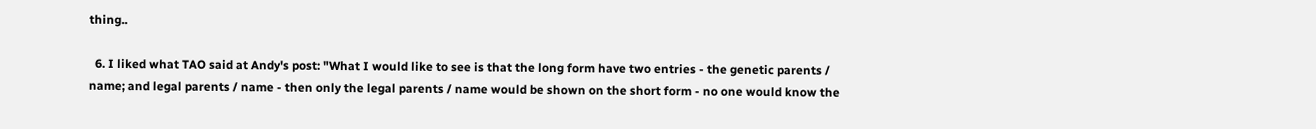thing..

  6. I liked what TAO said at Andy's post: "What I would like to see is that the long form have two entries - the genetic parents / name; and legal parents / name - then only the legal parents / name would be shown on the short form - no one would know the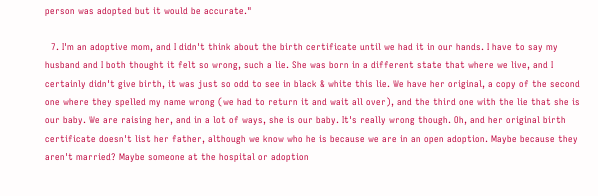person was adopted but it would be accurate."

  7. I'm an adoptive mom, and I didn't think about the birth certificate until we had it in our hands. I have to say my husband and I both thought it felt so wrong, such a lie. She was born in a different state that where we live, and I certainly didn't give birth, it was just so odd to see in black & white this lie. We have her original, a copy of the second one where they spelled my name wrong (we had to return it and wait all over), and the third one with the lie that she is our baby. We are raising her, and in a lot of ways, she is our baby. It's really wrong though. Oh, and her original birth certificate doesn't list her father, although we know who he is because we are in an open adoption. Maybe because they aren't married? Maybe someone at the hospital or adoption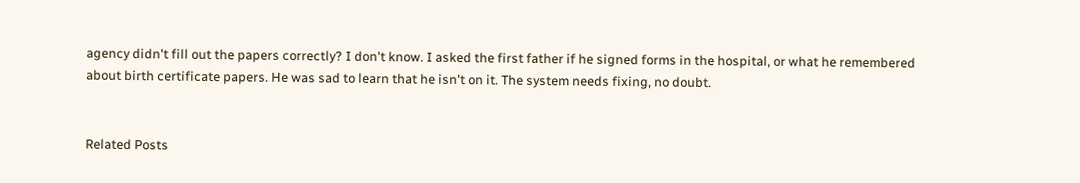agency didn't fill out the papers correctly? I don't know. I asked the first father if he signed forms in the hospital, or what he remembered about birth certificate papers. He was sad to learn that he isn't on it. The system needs fixing, no doubt.


Related Posts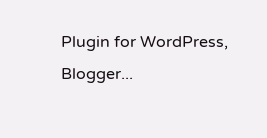Plugin for WordPress, Blogger...